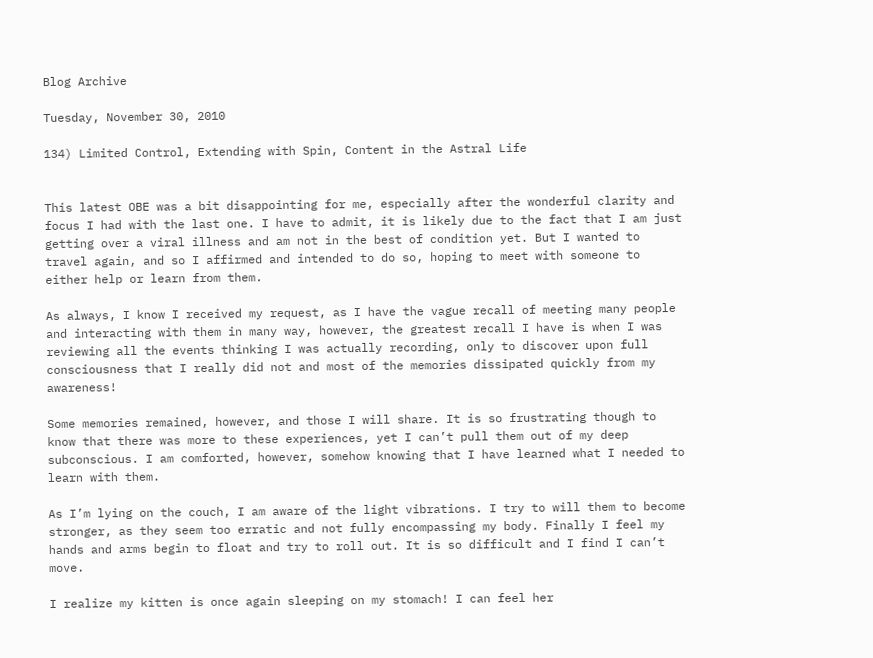Blog Archive

Tuesday, November 30, 2010

134) Limited Control, Extending with Spin, Content in the Astral Life


This latest OBE was a bit disappointing for me, especially after the wonderful clarity and focus I had with the last one. I have to admit, it is likely due to the fact that I am just getting over a viral illness and am not in the best of condition yet. But I wanted to travel again, and so I affirmed and intended to do so, hoping to meet with someone to either help or learn from them.

As always, I know I received my request, as I have the vague recall of meeting many people and interacting with them in many way, however, the greatest recall I have is when I was reviewing all the events thinking I was actually recording, only to discover upon full consciousness that I really did not and most of the memories dissipated quickly from my awareness!

Some memories remained, however, and those I will share. It is so frustrating though to know that there was more to these experiences, yet I can’t pull them out of my deep subconscious. I am comforted, however, somehow knowing that I have learned what I needed to learn with them.

As I’m lying on the couch, I am aware of the light vibrations. I try to will them to become stronger, as they seem too erratic and not fully encompassing my body. Finally I feel my hands and arms begin to float and try to roll out. It is so difficult and I find I can’t move.

I realize my kitten is once again sleeping on my stomach! I can feel her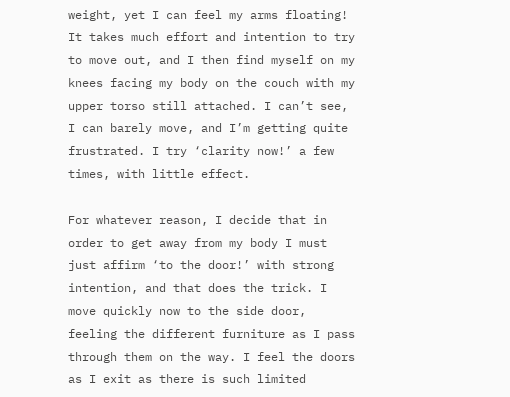weight, yet I can feel my arms floating! It takes much effort and intention to try to move out, and I then find myself on my knees facing my body on the couch with my upper torso still attached. I can’t see, I can barely move, and I’m getting quite frustrated. I try ‘clarity now!’ a few times, with little effect.

For whatever reason, I decide that in order to get away from my body I must just affirm ‘to the door!’ with strong intention, and that does the trick. I move quickly now to the side door, feeling the different furniture as I pass through them on the way. I feel the doors as I exit as there is such limited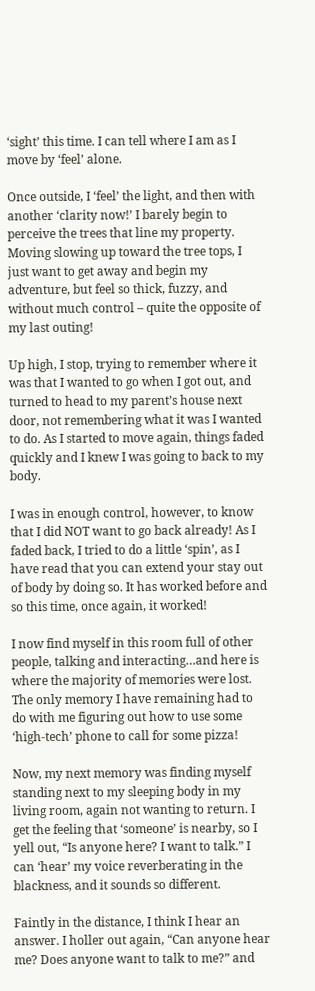‘sight’ this time. I can tell where I am as I move by ‘feel’ alone.

Once outside, I ‘feel’ the light, and then with another ‘clarity now!’ I barely begin to perceive the trees that line my property. Moving slowing up toward the tree tops, I just want to get away and begin my adventure, but feel so thick, fuzzy, and without much control – quite the opposite of my last outing!

Up high, I stop, trying to remember where it was that I wanted to go when I got out, and turned to head to my parent’s house next door, not remembering what it was I wanted to do. As I started to move again, things faded quickly and I knew I was going to back to my body.

I was in enough control, however, to know that I did NOT want to go back already! As I faded back, I tried to do a little ‘spin’, as I have read that you can extend your stay out of body by doing so. It has worked before and so this time, once again, it worked!

I now find myself in this room full of other people, talking and interacting…and here is where the majority of memories were lost. The only memory I have remaining had to do with me figuring out how to use some ‘high-tech’ phone to call for some pizza!

Now, my next memory was finding myself standing next to my sleeping body in my living room, again not wanting to return. I get the feeling that ‘someone’ is nearby, so I yell out, “Is anyone here? I want to talk.” I can ‘hear’ my voice reverberating in the blackness, and it sounds so different.

Faintly in the distance, I think I hear an answer. I holler out again, “Can anyone hear me? Does anyone want to talk to me?” and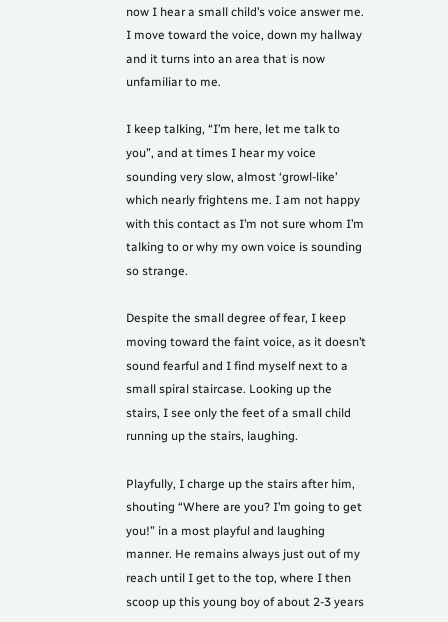now I hear a small child’s voice answer me. I move toward the voice, down my hallway and it turns into an area that is now unfamiliar to me.

I keep talking, “I’m here, let me talk to you”, and at times I hear my voice sounding very slow, almost ‘growl-like’ which nearly frightens me. I am not happy with this contact as I’m not sure whom I’m talking to or why my own voice is sounding so strange.

Despite the small degree of fear, I keep moving toward the faint voice, as it doesn’t sound fearful and I find myself next to a small spiral staircase. Looking up the stairs, I see only the feet of a small child running up the stairs, laughing.

Playfully, I charge up the stairs after him, shouting “Where are you? I’m going to get you!” in a most playful and laughing manner. He remains always just out of my reach until I get to the top, where I then scoop up this young boy of about 2-3 years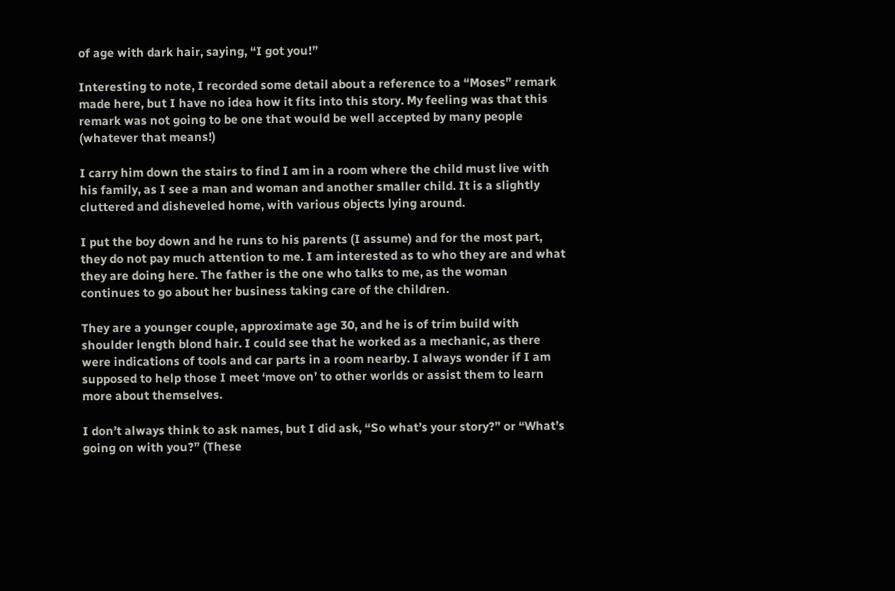of age with dark hair, saying, “I got you!”

Interesting to note, I recorded some detail about a reference to a “Moses” remark made here, but I have no idea how it fits into this story. My feeling was that this remark was not going to be one that would be well accepted by many people (whatever that means!)

I carry him down the stairs to find I am in a room where the child must live with his family, as I see a man and woman and another smaller child. It is a slightly cluttered and disheveled home, with various objects lying around.

I put the boy down and he runs to his parents (I assume) and for the most part, they do not pay much attention to me. I am interested as to who they are and what they are doing here. The father is the one who talks to me, as the woman continues to go about her business taking care of the children.

They are a younger couple, approximate age 30, and he is of trim build with shoulder length blond hair. I could see that he worked as a mechanic, as there were indications of tools and car parts in a room nearby. I always wonder if I am supposed to help those I meet ‘move on’ to other worlds or assist them to learn more about themselves.

I don’t always think to ask names, but I did ask, “So what’s your story?” or “What’s going on with you?” (These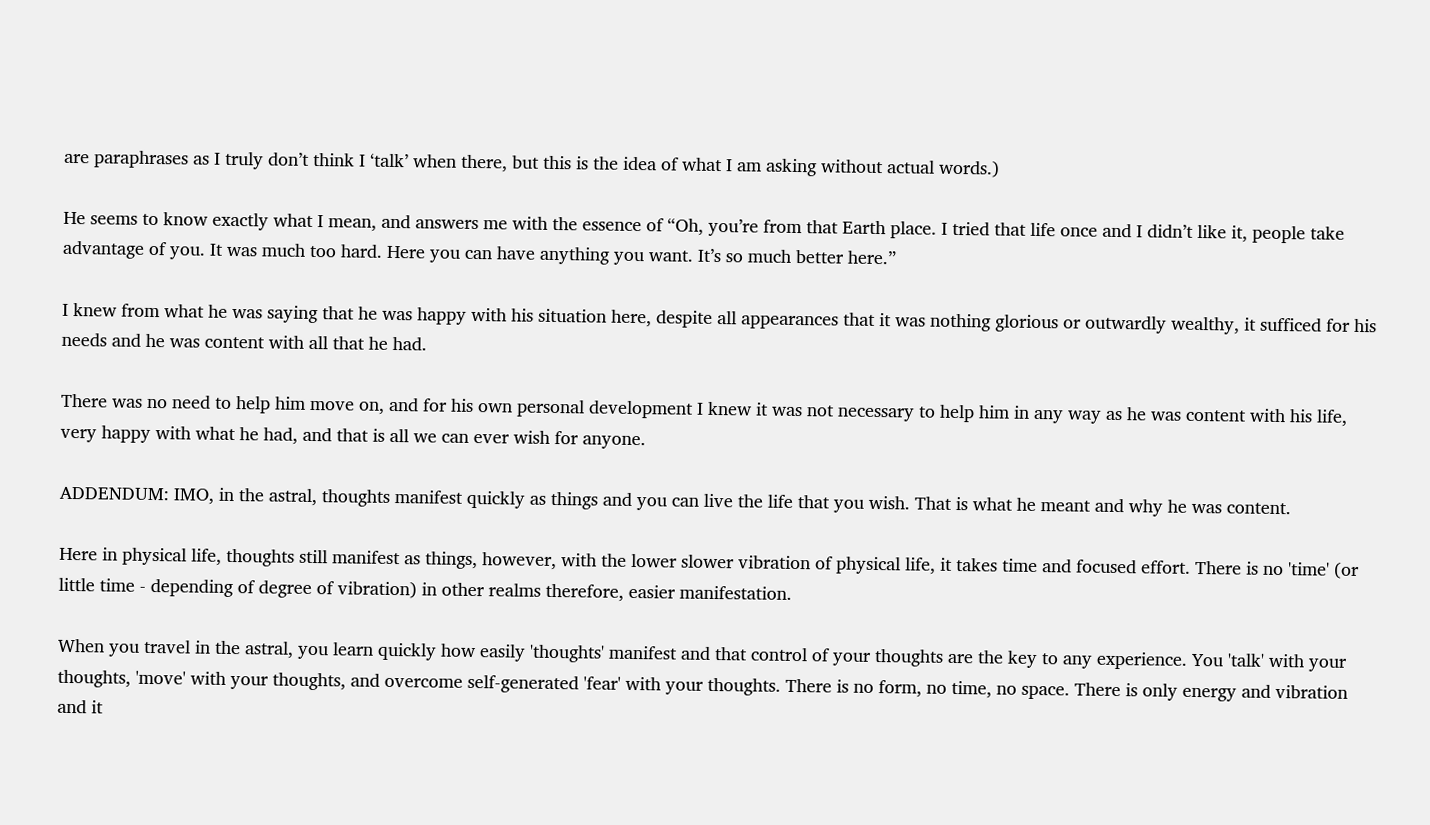are paraphrases as I truly don’t think I ‘talk’ when there, but this is the idea of what I am asking without actual words.)

He seems to know exactly what I mean, and answers me with the essence of “Oh, you’re from that Earth place. I tried that life once and I didn’t like it, people take advantage of you. It was much too hard. Here you can have anything you want. It’s so much better here.”

I knew from what he was saying that he was happy with his situation here, despite all appearances that it was nothing glorious or outwardly wealthy, it sufficed for his needs and he was content with all that he had.

There was no need to help him move on, and for his own personal development I knew it was not necessary to help him in any way as he was content with his life, very happy with what he had, and that is all we can ever wish for anyone.

ADDENDUM: IMO, in the astral, thoughts manifest quickly as things and you can live the life that you wish. That is what he meant and why he was content.

Here in physical life, thoughts still manifest as things, however, with the lower slower vibration of physical life, it takes time and focused effort. There is no 'time' (or little time - depending of degree of vibration) in other realms therefore, easier manifestation.

When you travel in the astral, you learn quickly how easily 'thoughts' manifest and that control of your thoughts are the key to any experience. You 'talk' with your thoughts, 'move' with your thoughts, and overcome self-generated 'fear' with your thoughts. There is no form, no time, no space. There is only energy and vibration and it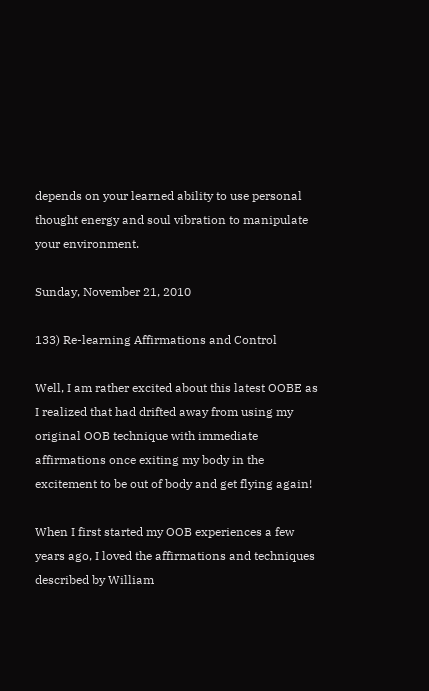depends on your learned ability to use personal thought energy and soul vibration to manipulate your environment.

Sunday, November 21, 2010

133) Re-learning Affirmations and Control

Well, I am rather excited about this latest OOBE as I realized that had drifted away from using my original OOB technique with immediate affirmations once exiting my body in the excitement to be out of body and get flying again!

When I first started my OOB experiences a few years ago, I loved the affirmations and techniques described by William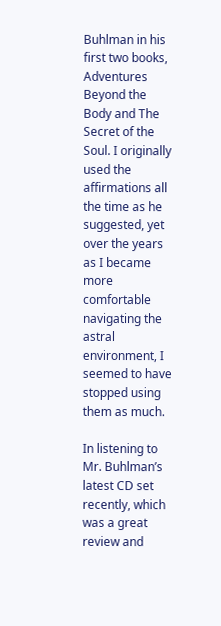Buhlman in his first two books, Adventures Beyond the Body and The Secret of the Soul. I originally used the affirmations all the time as he suggested, yet over the years as I became more comfortable navigating the astral environment, I seemed to have stopped using them as much.

In listening to Mr. Buhlman’s latest CD set recently, which was a great review and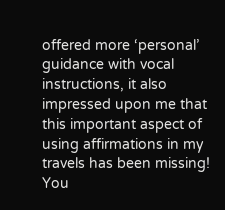offered more ‘personal’ guidance with vocal instructions, it also impressed upon me that this important aspect of using affirmations in my travels has been missing! You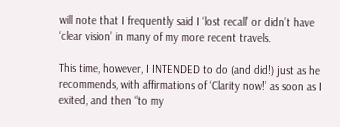will note that I frequently said I ‘lost recall’ or didn’t have ‘clear vision’ in many of my more recent travels.

This time, however, I INTENDED to do (and did!) just as he recommends, with affirmations of ‘Clarity now!’ as soon as I exited, and then “to my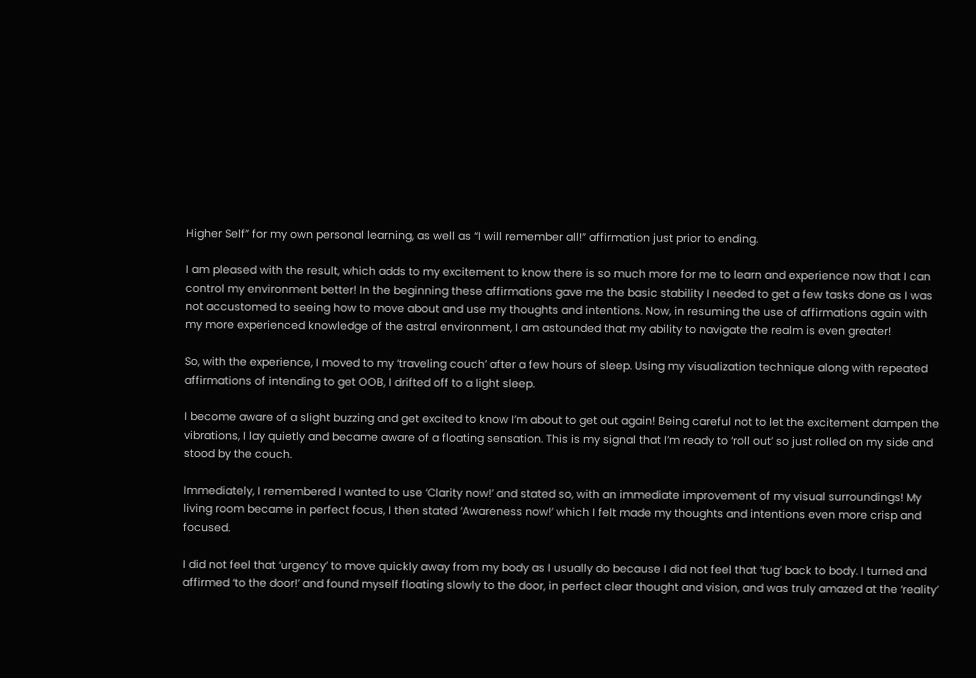Higher Self” for my own personal learning, as well as “I will remember all!” affirmation just prior to ending.

I am pleased with the result, which adds to my excitement to know there is so much more for me to learn and experience now that I can control my environment better! In the beginning these affirmations gave me the basic stability I needed to get a few tasks done as I was not accustomed to seeing how to move about and use my thoughts and intentions. Now, in resuming the use of affirmations again with my more experienced knowledge of the astral environment, I am astounded that my ability to navigate the realm is even greater!

So, with the experience, I moved to my ‘traveling couch’ after a few hours of sleep. Using my visualization technique along with repeated affirmations of intending to get OOB, I drifted off to a light sleep.

I become aware of a slight buzzing and get excited to know I’m about to get out again! Being careful not to let the excitement dampen the vibrations, I lay quietly and became aware of a floating sensation. This is my signal that I’m ready to ‘roll out’ so just rolled on my side and stood by the couch.

Immediately, I remembered I wanted to use ‘Clarity now!’ and stated so, with an immediate improvement of my visual surroundings! My living room became in perfect focus, I then stated ‘Awareness now!’ which I felt made my thoughts and intentions even more crisp and focused.

I did not feel that ‘urgency’ to move quickly away from my body as I usually do because I did not feel that ‘tug’ back to body. I turned and affirmed ‘to the door!’ and found myself floating slowly to the door, in perfect clear thought and vision, and was truly amazed at the ‘reality’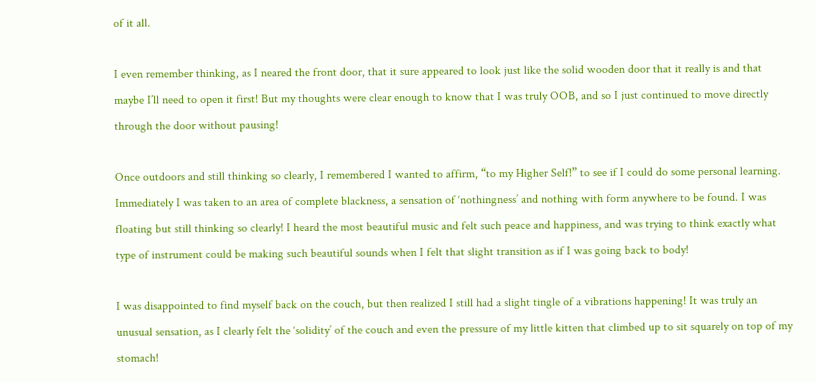of it all.

I even remember thinking, as I neared the front door, that it sure appeared to look just like the solid wooden door that it really is and that maybe I’ll need to open it first! But my thoughts were clear enough to know that I was truly OOB, and so I just continued to move directly through the door without pausing!

Once outdoors and still thinking so clearly, I remembered I wanted to affirm, “to my Higher Self!” to see if I could do some personal learning. Immediately I was taken to an area of complete blackness, a sensation of ‘nothingness’ and nothing with form anywhere to be found. I was floating but still thinking so clearly! I heard the most beautiful music and felt such peace and happiness, and was trying to think exactly what type of instrument could be making such beautiful sounds when I felt that slight transition as if I was going back to body!

I was disappointed to find myself back on the couch, but then realized I still had a slight tingle of a vibrations happening! It was truly an unusual sensation, as I clearly felt the ‘solidity’ of the couch and even the pressure of my little kitten that climbed up to sit squarely on top of my stomach!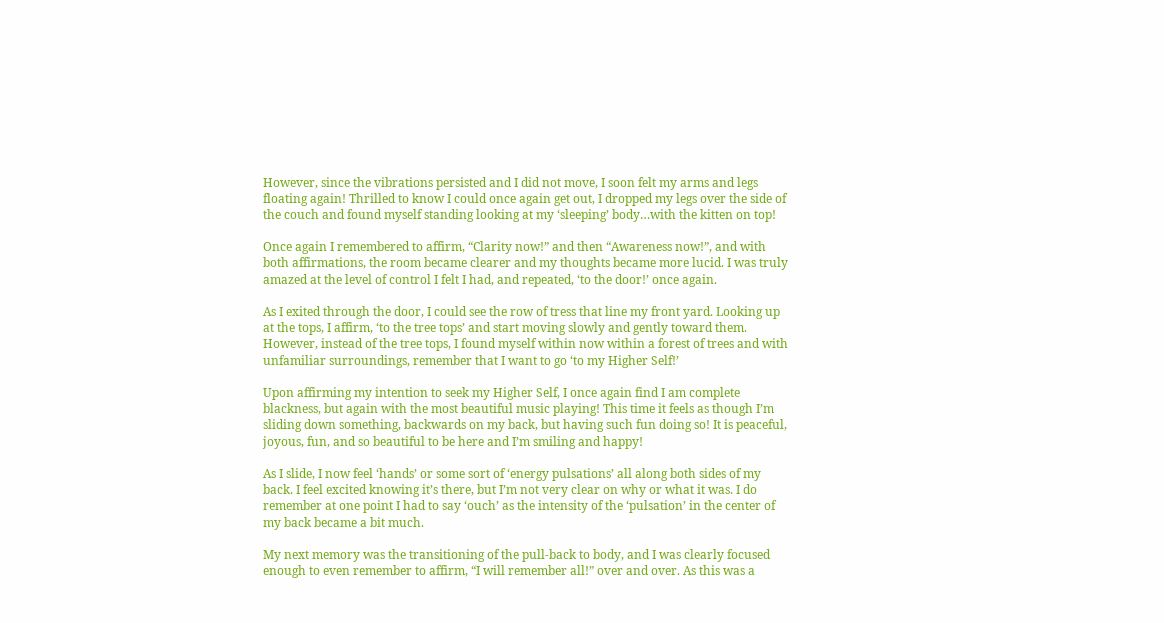However, since the vibrations persisted and I did not move, I soon felt my arms and legs floating again! Thrilled to know I could once again get out, I dropped my legs over the side of the couch and found myself standing looking at my ‘sleeping’ body…with the kitten on top!

Once again I remembered to affirm, “Clarity now!” and then “Awareness now!”, and with both affirmations, the room became clearer and my thoughts became more lucid. I was truly amazed at the level of control I felt I had, and repeated, ‘to the door!’ once again.

As I exited through the door, I could see the row of tress that line my front yard. Looking up at the tops, I affirm, ‘to the tree tops’ and start moving slowly and gently toward them. However, instead of the tree tops, I found myself within now within a forest of trees and with unfamiliar surroundings, remember that I want to go ‘to my Higher Self!’

Upon affirming my intention to seek my Higher Self, I once again find I am complete blackness, but again with the most beautiful music playing! This time it feels as though I’m sliding down something, backwards on my back, but having such fun doing so! It is peaceful, joyous, fun, and so beautiful to be here and I’m smiling and happy!

As I slide, I now feel ‘hands’ or some sort of ‘energy pulsations’ all along both sides of my back. I feel excited knowing it’s there, but I’m not very clear on why or what it was. I do remember at one point I had to say ‘ouch’ as the intensity of the ‘pulsation’ in the center of my back became a bit much.

My next memory was the transitioning of the pull-back to body, and I was clearly focused enough to even remember to affirm, “I will remember all!” over and over. As this was a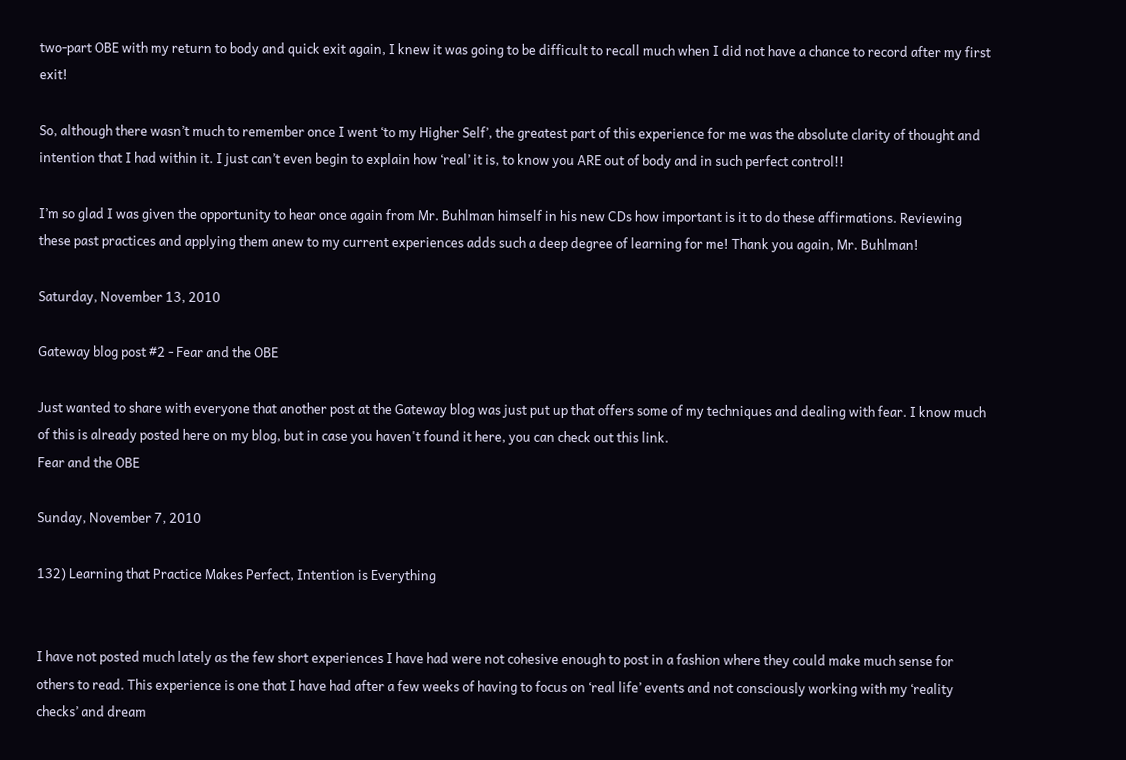two-part OBE with my return to body and quick exit again, I knew it was going to be difficult to recall much when I did not have a chance to record after my first exit!

So, although there wasn’t much to remember once I went ‘to my Higher Self’, the greatest part of this experience for me was the absolute clarity of thought and intention that I had within it. I just can’t even begin to explain how ‘real’ it is, to know you ARE out of body and in such perfect control!!

I’m so glad I was given the opportunity to hear once again from Mr. Buhlman himself in his new CDs how important is it to do these affirmations. Reviewing these past practices and applying them anew to my current experiences adds such a deep degree of learning for me! Thank you again, Mr. Buhlman!

Saturday, November 13, 2010

Gateway blog post #2 - Fear and the OBE

Just wanted to share with everyone that another post at the Gateway blog was just put up that offers some of my techniques and dealing with fear. I know much of this is already posted here on my blog, but in case you haven't found it here, you can check out this link.
Fear and the OBE

Sunday, November 7, 2010

132) Learning that Practice Makes Perfect, Intention is Everything


I have not posted much lately as the few short experiences I have had were not cohesive enough to post in a fashion where they could make much sense for others to read. This experience is one that I have had after a few weeks of having to focus on ‘real life’ events and not consciously working with my ‘reality checks’ and dream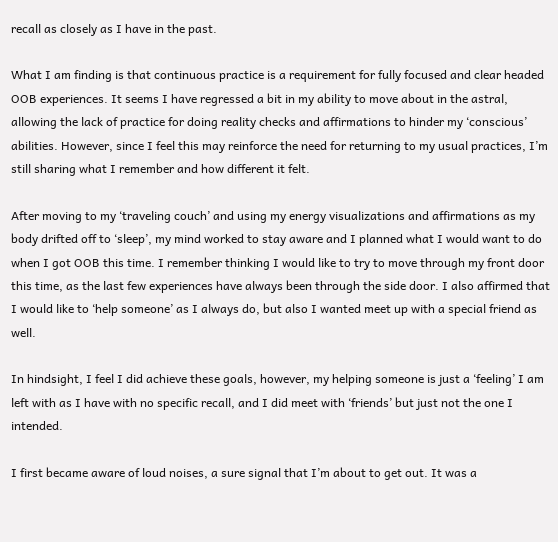recall as closely as I have in the past.

What I am finding is that continuous practice is a requirement for fully focused and clear headed OOB experiences. It seems I have regressed a bit in my ability to move about in the astral, allowing the lack of practice for doing reality checks and affirmations to hinder my ‘conscious’ abilities. However, since I feel this may reinforce the need for returning to my usual practices, I’m still sharing what I remember and how different it felt.

After moving to my ‘traveling couch’ and using my energy visualizations and affirmations as my body drifted off to ‘sleep’, my mind worked to stay aware and I planned what I would want to do when I got OOB this time. I remember thinking I would like to try to move through my front door this time, as the last few experiences have always been through the side door. I also affirmed that I would like to ‘help someone’ as I always do, but also I wanted meet up with a special friend as well.

In hindsight, I feel I did achieve these goals, however, my helping someone is just a ‘feeling’ I am left with as I have with no specific recall, and I did meet with ‘friends’ but just not the one I intended.

I first became aware of loud noises, a sure signal that I’m about to get out. It was a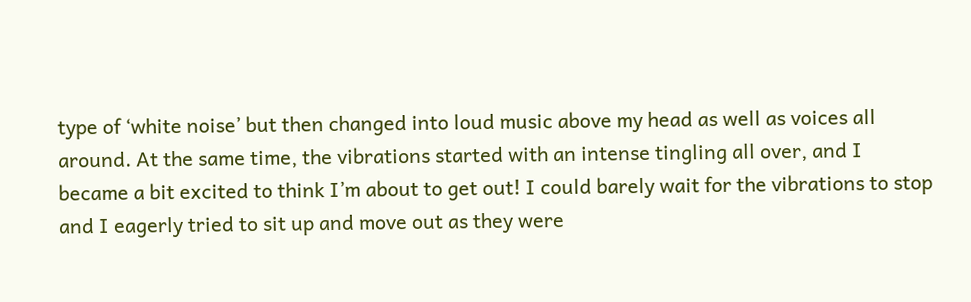type of ‘white noise’ but then changed into loud music above my head as well as voices all around. At the same time, the vibrations started with an intense tingling all over, and I became a bit excited to think I’m about to get out! I could barely wait for the vibrations to stop and I eagerly tried to sit up and move out as they were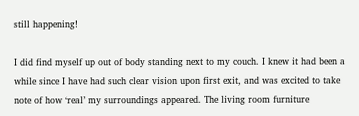still happening!

I did find myself up out of body standing next to my couch. I knew it had been a while since I have had such clear vision upon first exit, and was excited to take note of how ‘real’ my surroundings appeared. The living room furniture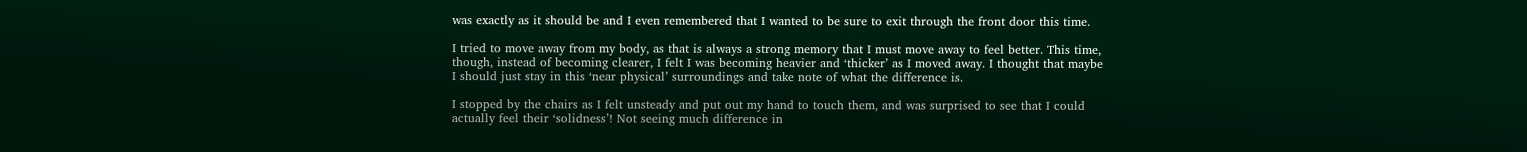was exactly as it should be and I even remembered that I wanted to be sure to exit through the front door this time.

I tried to move away from my body, as that is always a strong memory that I must move away to feel better. This time, though, instead of becoming clearer, I felt I was becoming heavier and ‘thicker’ as I moved away. I thought that maybe I should just stay in this ‘near physical’ surroundings and take note of what the difference is.

I stopped by the chairs as I felt unsteady and put out my hand to touch them, and was surprised to see that I could actually feel their ‘solidness’! Not seeing much difference in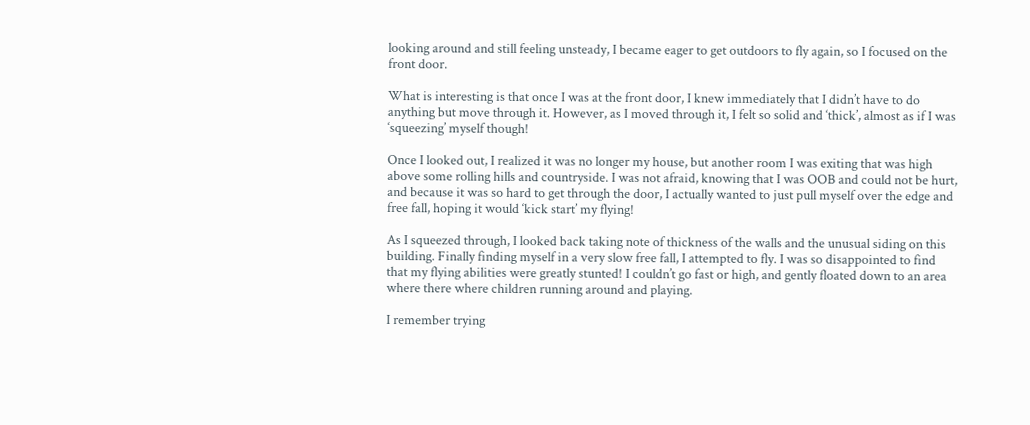looking around and still feeling unsteady, I became eager to get outdoors to fly again, so I focused on the front door.

What is interesting is that once I was at the front door, I knew immediately that I didn’t have to do anything but move through it. However, as I moved through it, I felt so solid and ‘thick’, almost as if I was ‘squeezing’ myself though!

Once I looked out, I realized it was no longer my house, but another room I was exiting that was high above some rolling hills and countryside. I was not afraid, knowing that I was OOB and could not be hurt, and because it was so hard to get through the door, I actually wanted to just pull myself over the edge and free fall, hoping it would ‘kick start’ my flying!

As I squeezed through, I looked back taking note of thickness of the walls and the unusual siding on this building. Finally finding myself in a very slow free fall, I attempted to fly. I was so disappointed to find that my flying abilities were greatly stunted! I couldn’t go fast or high, and gently floated down to an area where there where children running around and playing.

I remember trying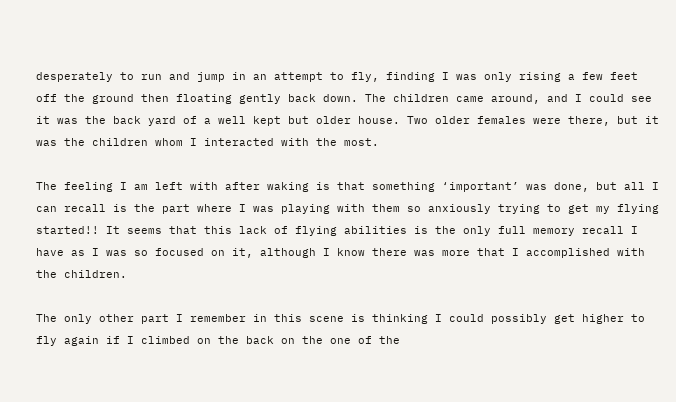desperately to run and jump in an attempt to fly, finding I was only rising a few feet off the ground then floating gently back down. The children came around, and I could see it was the back yard of a well kept but older house. Two older females were there, but it was the children whom I interacted with the most.

The feeling I am left with after waking is that something ‘important’ was done, but all I can recall is the part where I was playing with them so anxiously trying to get my flying started!! It seems that this lack of flying abilities is the only full memory recall I have as I was so focused on it, although I know there was more that I accomplished with the children.

The only other part I remember in this scene is thinking I could possibly get higher to fly again if I climbed on the back on the one of the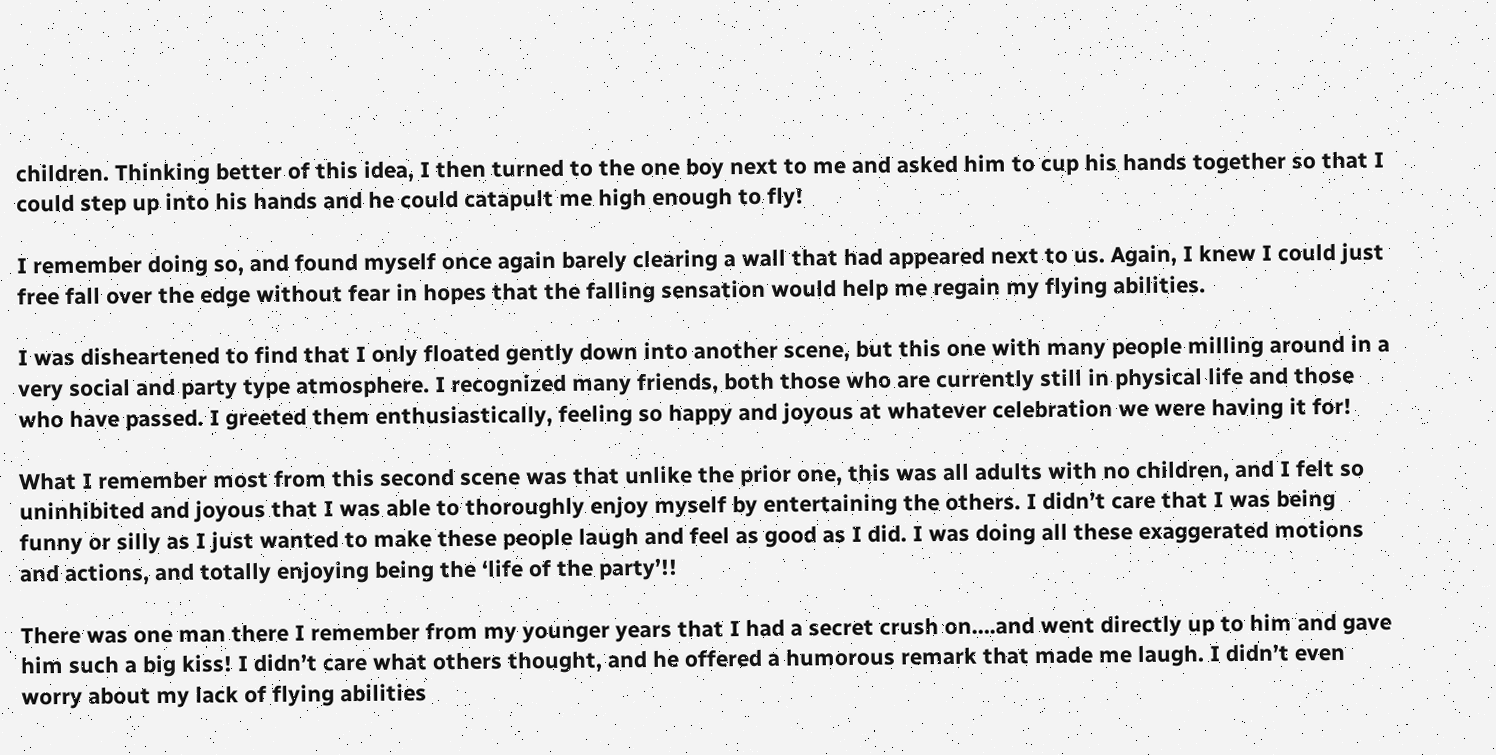children. Thinking better of this idea, I then turned to the one boy next to me and asked him to cup his hands together so that I could step up into his hands and he could catapult me high enough to fly!

I remember doing so, and found myself once again barely clearing a wall that had appeared next to us. Again, I knew I could just free fall over the edge without fear in hopes that the falling sensation would help me regain my flying abilities.

I was disheartened to find that I only floated gently down into another scene, but this one with many people milling around in a very social and party type atmosphere. I recognized many friends, both those who are currently still in physical life and those who have passed. I greeted them enthusiastically, feeling so happy and joyous at whatever celebration we were having it for!

What I remember most from this second scene was that unlike the prior one, this was all adults with no children, and I felt so uninhibited and joyous that I was able to thoroughly enjoy myself by entertaining the others. I didn’t care that I was being funny or silly as I just wanted to make these people laugh and feel as good as I did. I was doing all these exaggerated motions and actions, and totally enjoying being the ‘life of the party’!!

There was one man there I remember from my younger years that I had a secret crush on….and went directly up to him and gave him such a big kiss! I didn’t care what others thought, and he offered a humorous remark that made me laugh. I didn’t even worry about my lack of flying abilities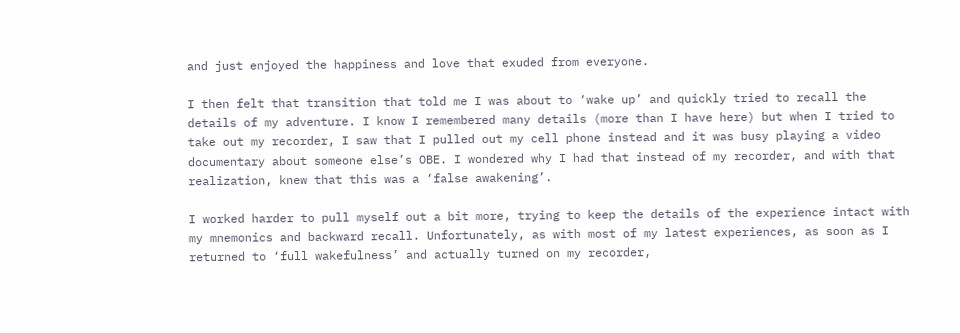and just enjoyed the happiness and love that exuded from everyone.

I then felt that transition that told me I was about to ‘wake up’ and quickly tried to recall the details of my adventure. I know I remembered many details (more than I have here) but when I tried to take out my recorder, I saw that I pulled out my cell phone instead and it was busy playing a video documentary about someone else’s OBE. I wondered why I had that instead of my recorder, and with that realization, knew that this was a ‘false awakening’.

I worked harder to pull myself out a bit more, trying to keep the details of the experience intact with my mnemonics and backward recall. Unfortunately, as with most of my latest experiences, as soon as I returned to ‘full wakefulness’ and actually turned on my recorder,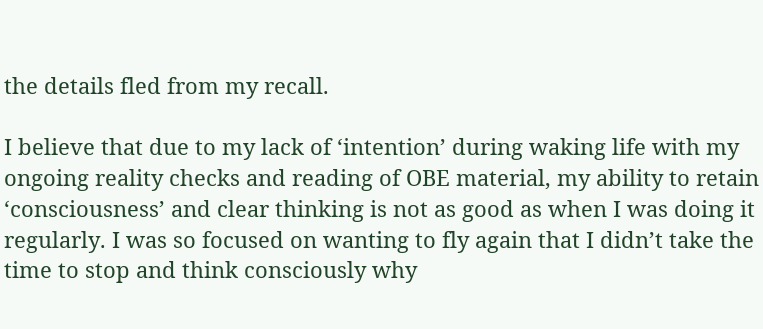the details fled from my recall.

I believe that due to my lack of ‘intention’ during waking life with my ongoing reality checks and reading of OBE material, my ability to retain ‘consciousness’ and clear thinking is not as good as when I was doing it regularly. I was so focused on wanting to fly again that I didn’t take the time to stop and think consciously why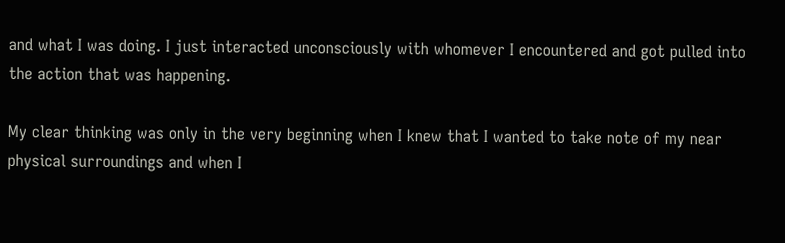and what I was doing. I just interacted unconsciously with whomever I encountered and got pulled into the action that was happening.

My clear thinking was only in the very beginning when I knew that I wanted to take note of my near physical surroundings and when I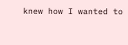knew how I wanted to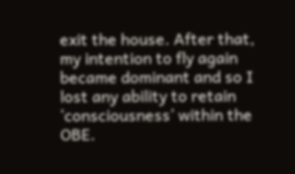exit the house. After that, my intention to fly again became dominant and so I lost any ability to retain ‘consciousness’ within the OBE.